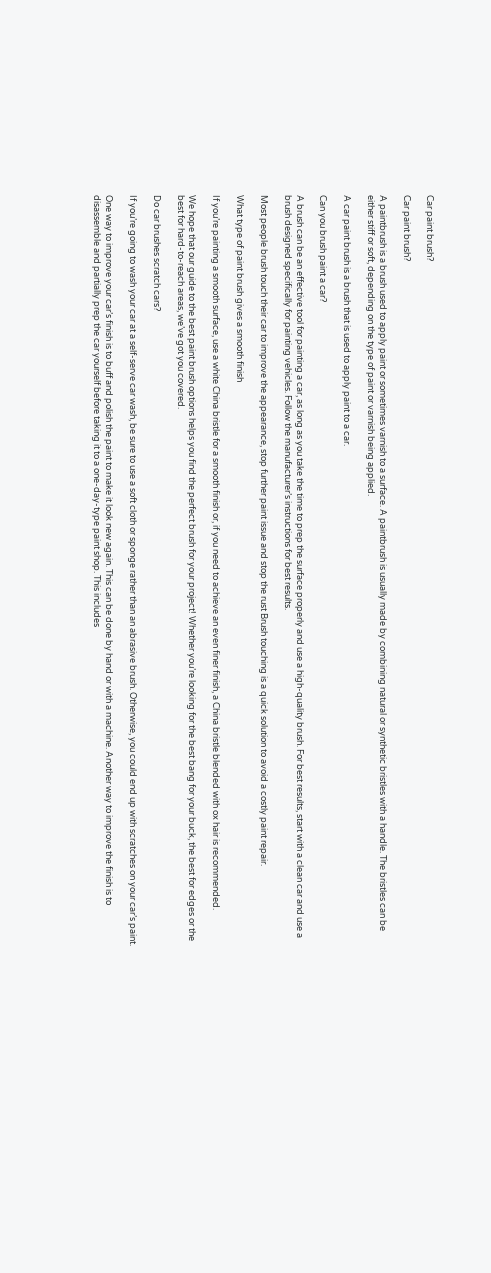Car paint brush?

Car paint brush?

A paintbrush is a brush used to apply paint or sometimes varnish to a surface. A paintbrush is usually made by combining natural or synthetic bristles with a handle. The bristles can be either stiff or soft, depending on the type of paint or varnish being applied.

A car paint brush is a brush that is used to apply paint to a car.

Can you brush paint a car?

A brush can be an effective tool for painting a car, as long as you take the time to prep the surface properly and use a high-quality brush. For best results, start with a clean car and use a brush designed specifically for painting vehicles. Follow the manufacturer’s instructions for best results.

Most people brush touch their car to improve the appearance, stop further paint issue and stop the rust Brush touching is a quick solution to avoid a costly paint repair.

What type of paint brush gives a smooth finish

If you’re painting a smooth surface, use a white China bristle for a smooth finish or, if you need to achieve an even finer finish, a China bristle blended with ox hair is recommended.

We hope that our guide to the best paint brush options helps you find the perfect brush for your project! Whether you’re looking for the best bang for your buck, the best for edges or the best for hard-to-reach areas, we’ve got you covered.

Do car brushes scratch cars?

If you’re going to wash your car at a self-serve car wash, be sure to use a soft cloth or sponge rather than an abrasive brush. Otherwise, you could end up with scratches on your car’s paint.

One way to improve your car’s finish is to buff and polish the paint to make it look new again. This can be done by hand or with a machine. Another way to improve the finish is to disassemble and partially prep the car yourself before taking it to a one-day-type paint shop. This includes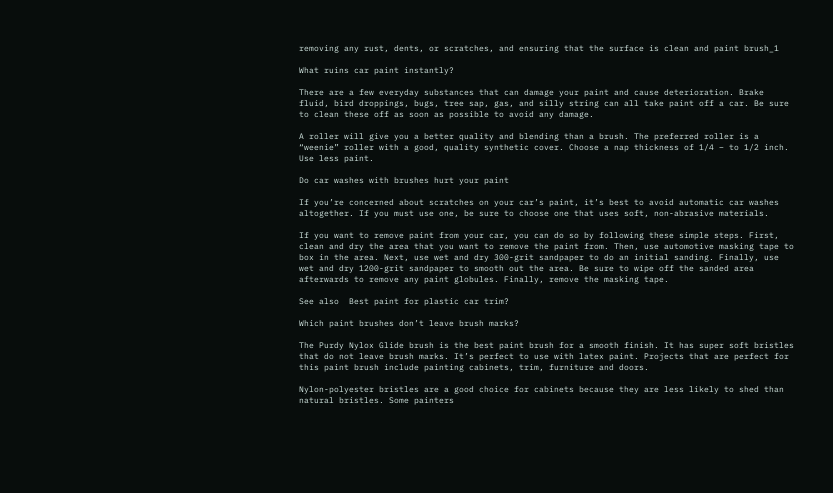removing any rust, dents, or scratches, and ensuring that the surface is clean and paint brush_1

What ruins car paint instantly?

There are a few everyday substances that can damage your paint and cause deterioration. Brake fluid, bird droppings, bugs, tree sap, gas, and silly string can all take paint off a car. Be sure to clean these off as soon as possible to avoid any damage.

A roller will give you a better quality and blending than a brush. The preferred roller is a “weenie” roller with a good, quality synthetic cover. Choose a nap thickness of 1/4 – to 1/2 inch. Use less paint.

Do car washes with brushes hurt your paint

If you’re concerned about scratches on your car’s paint, it’s best to avoid automatic car washes altogether. If you must use one, be sure to choose one that uses soft, non-abrasive materials.

If you want to remove paint from your car, you can do so by following these simple steps. First, clean and dry the area that you want to remove the paint from. Then, use automotive masking tape to box in the area. Next, use wet and dry 300-grit sandpaper to do an initial sanding. Finally, use wet and dry 1200-grit sandpaper to smooth out the area. Be sure to wipe off the sanded area afterwards to remove any paint globules. Finally, remove the masking tape.

See also  Best paint for plastic car trim?

Which paint brushes don’t leave brush marks?

The Purdy Nylox Glide brush is the best paint brush for a smooth finish. It has super soft bristles that do not leave brush marks. It’s perfect to use with latex paint. Projects that are perfect for this paint brush include painting cabinets, trim, furniture and doors.

Nylon-polyester bristles are a good choice for cabinets because they are less likely to shed than natural bristles. Some painters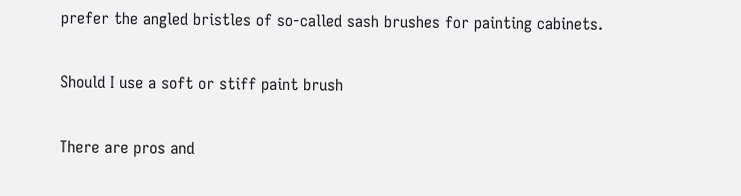prefer the angled bristles of so-called sash brushes for painting cabinets.

Should I use a soft or stiff paint brush

There are pros and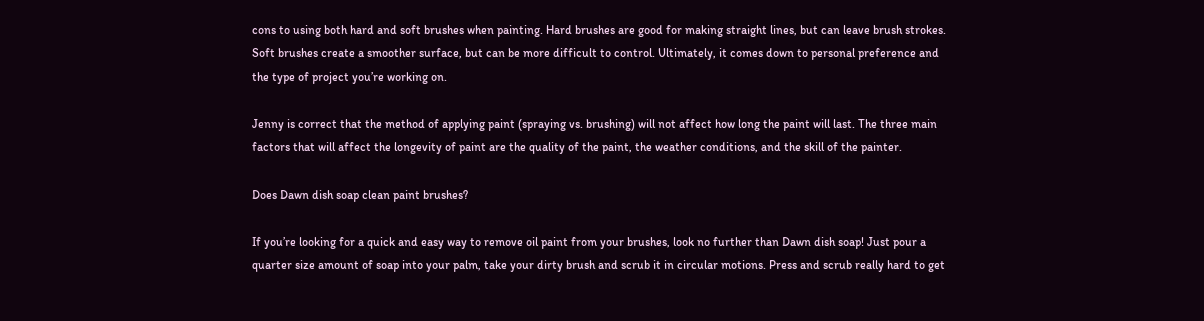cons to using both hard and soft brushes when painting. Hard brushes are good for making straight lines, but can leave brush strokes. Soft brushes create a smoother surface, but can be more difficult to control. Ultimately, it comes down to personal preference and the type of project you’re working on.

Jenny is correct that the method of applying paint (spraying vs. brushing) will not affect how long the paint will last. The three main factors that will affect the longevity of paint are the quality of the paint, the weather conditions, and the skill of the painter.

Does Dawn dish soap clean paint brushes?

If you’re looking for a quick and easy way to remove oil paint from your brushes, look no further than Dawn dish soap! Just pour a quarter size amount of soap into your palm, take your dirty brush and scrub it in circular motions. Press and scrub really hard to get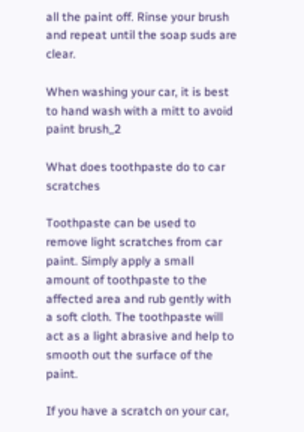all the paint off. Rinse your brush and repeat until the soap suds are clear.

When washing your car, it is best to hand wash with a mitt to avoid paint brush_2

What does toothpaste do to car scratches

Toothpaste can be used to remove light scratches from car paint. Simply apply a small amount of toothpaste to the affected area and rub gently with a soft cloth. The toothpaste will act as a light abrasive and help to smooth out the surface of the paint.

If you have a scratch on your car,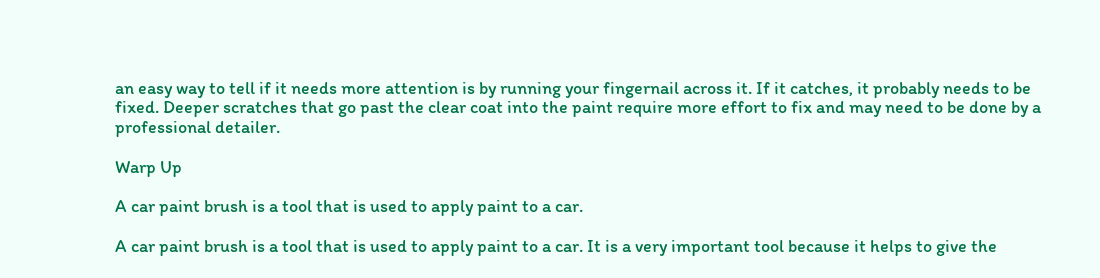an easy way to tell if it needs more attention is by running your fingernail across it. If it catches, it probably needs to be fixed. Deeper scratches that go past the clear coat into the paint require more effort to fix and may need to be done by a professional detailer.

Warp Up

A car paint brush is a tool that is used to apply paint to a car.

A car paint brush is a tool that is used to apply paint to a car. It is a very important tool because it helps to give the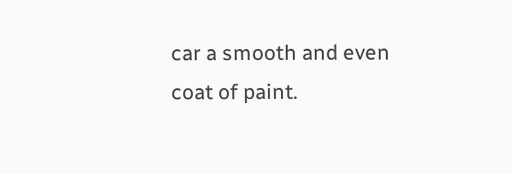car a smooth and even coat of paint.